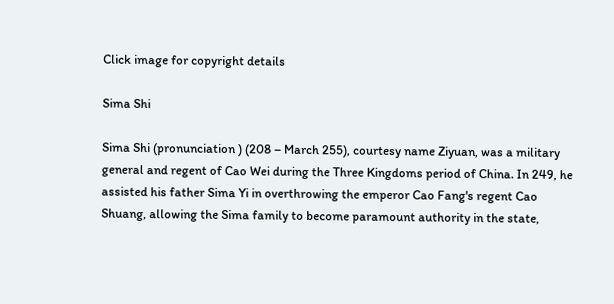Click image for copyright details

Sima Shi

Sima Shi (pronunciation ) (208 – March 255), courtesy name Ziyuan, was a military general and regent of Cao Wei during the Three Kingdoms period of China. In 249, he assisted his father Sima Yi in overthrowing the emperor Cao Fang's regent Cao Shuang, allowing the Sima family to become paramount authority in the state,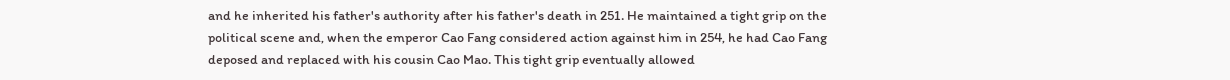and he inherited his father's authority after his father's death in 251. He maintained a tight grip on the political scene and, when the emperor Cao Fang considered action against him in 254, he had Cao Fang deposed and replaced with his cousin Cao Mao. This tight grip eventually allowed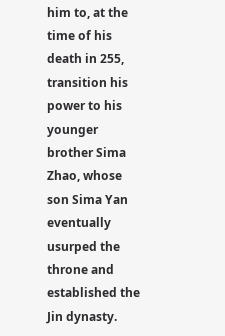him to, at the time of his death in 255, transition his power to his younger brother Sima Zhao, whose son Sima Yan eventually usurped the throne and established the Jin dynasty.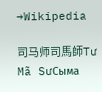→Wikipedia

司马师司馬師Tư Mã SưСыма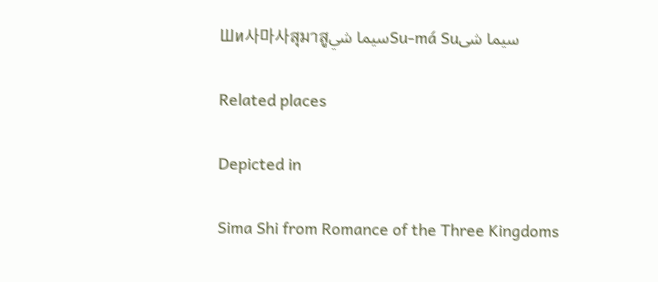Ши사마사สุมาสูسيما شيSu-má Suسیما شی

Related places

Depicted in

Sima Shi from Romance of the Three Kingdoms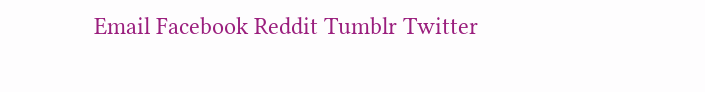Email Facebook Reddit Tumblr Twitter